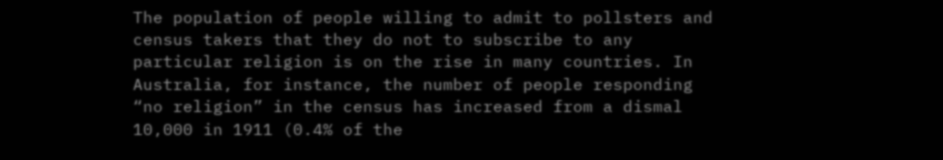The population of people willing to admit to pollsters and census takers that they do not to subscribe to any particular religion is on the rise in many countries. In Australia, for instance, the number of people responding “no religion” in the census has increased from a dismal 10,000 in 1911 (0.4% of the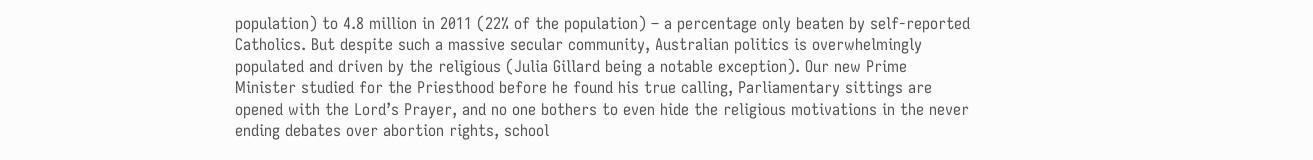population) to 4.8 million in 2011 (22% of the population) – a percentage only beaten by self-reported Catholics. But despite such a massive secular community, Australian politics is overwhelmingly populated and driven by the religious (Julia Gillard being a notable exception). Our new Prime Minister studied for the Priesthood before he found his true calling, Parliamentary sittings are opened with the Lord’s Prayer, and no one bothers to even hide the religious motivations in the never ending debates over abortion rights, school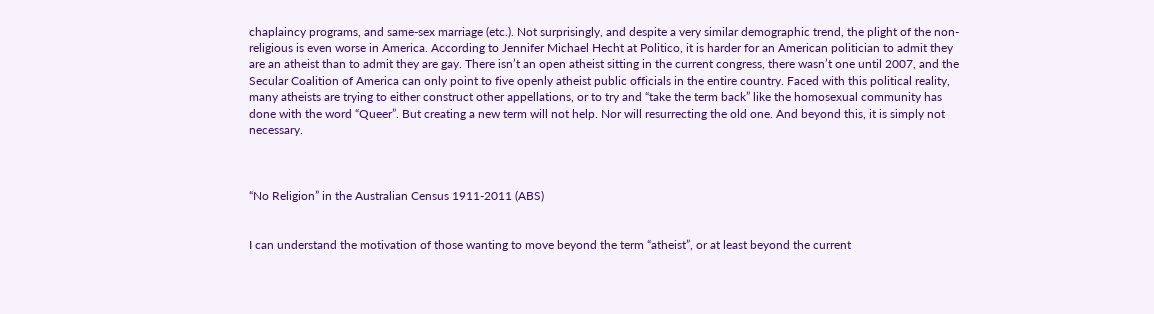chaplaincy programs, and same-sex marriage (etc.). Not surprisingly, and despite a very similar demographic trend, the plight of the non-religious is even worse in America. According to Jennifer Michael Hecht at Politico, it is harder for an American politician to admit they are an atheist than to admit they are gay. There isn’t an open atheist sitting in the current congress, there wasn’t one until 2007, and the Secular Coalition of America can only point to five openly atheist public officials in the entire country. Faced with this political reality, many atheists are trying to either construct other appellations, or to try and “take the term back” like the homosexual community has done with the word “Queer”. But creating a new term will not help. Nor will resurrecting the old one. And beyond this, it is simply not necessary.



“No Religion” in the Australian Census 1911-2011 (ABS)


I can understand the motivation of those wanting to move beyond the term “atheist”, or at least beyond the current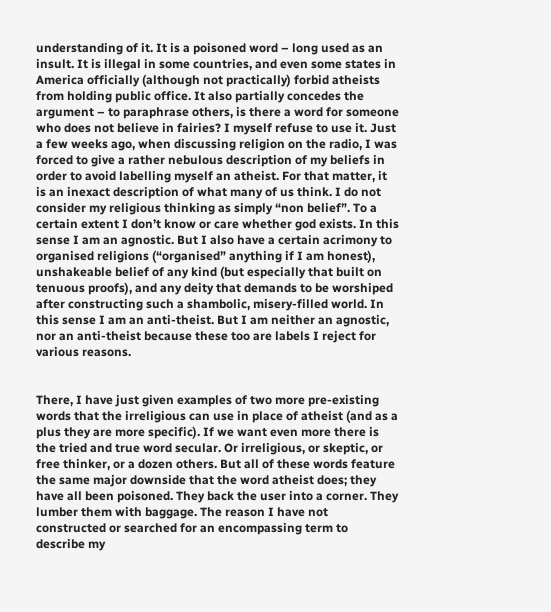understanding of it. It is a poisoned word – long used as an insult. It is illegal in some countries, and even some states in America officially (although not practically) forbid atheists from holding public office. It also partially concedes the argument – to paraphrase others, is there a word for someone who does not believe in fairies? I myself refuse to use it. Just a few weeks ago, when discussing religion on the radio, I was forced to give a rather nebulous description of my beliefs in order to avoid labelling myself an atheist. For that matter, it is an inexact description of what many of us think. I do not consider my religious thinking as simply “non belief”. To a certain extent I don’t know or care whether god exists. In this sense I am an agnostic. But I also have a certain acrimony to organised religions (“organised” anything if I am honest), unshakeable belief of any kind (but especially that built on tenuous proofs), and any deity that demands to be worshiped after constructing such a shambolic, misery-filled world. In this sense I am an anti-theist. But I am neither an agnostic, nor an anti-theist because these too are labels I reject for various reasons.


There, I have just given examples of two more pre-existing words that the irreligious can use in place of atheist (and as a plus they are more specific). If we want even more there is the tried and true word secular. Or irreligious, or skeptic, or free thinker, or a dozen others. But all of these words feature the same major downside that the word atheist does; they have all been poisoned. They back the user into a corner. They lumber them with baggage. The reason I have not constructed or searched for an encompassing term to describe my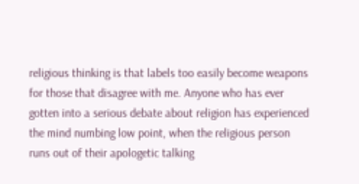religious thinking is that labels too easily become weapons for those that disagree with me. Anyone who has ever gotten into a serious debate about religion has experienced the mind numbing low point, when the religious person runs out of their apologetic talking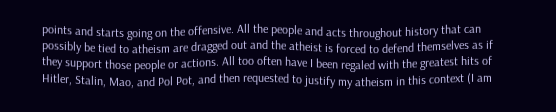points and starts going on the offensive. All the people and acts throughout history that can possibly be tied to atheism are dragged out and the atheist is forced to defend themselves as if they support those people or actions. All too often have I been regaled with the greatest hits of Hitler, Stalin, Mao, and Pol Pot, and then requested to justify my atheism in this context (I am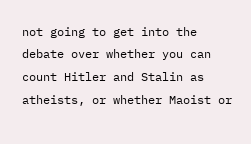not going to get into the debate over whether you can count Hitler and Stalin as atheists, or whether Maoist or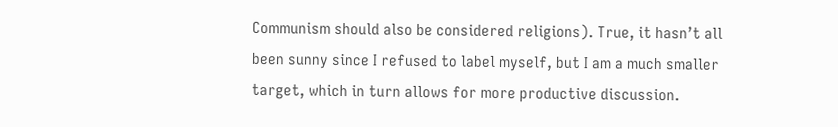Communism should also be considered religions). True, it hasn’t all been sunny since I refused to label myself, but I am a much smaller target, which in turn allows for more productive discussion.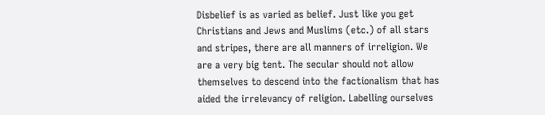Disbelief is as varied as belief. Just like you get Christians and Jews and Muslims (etc.) of all stars and stripes, there are all manners of irreligion. We are a very big tent. The secular should not allow themselves to descend into the factionalism that has aided the irrelevancy of religion. Labelling ourselves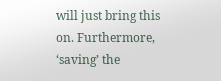will just bring this on. Furthermore, ‘saving’ the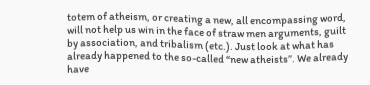totem of atheism, or creating a new, all encompassing word, will not help us win in the face of straw men arguments, guilt by association, and tribalism (etc.). Just look at what has already happened to the so-called “new atheists”. We already have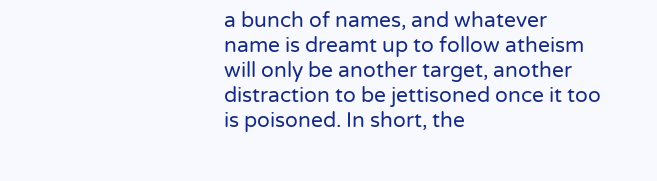a bunch of names, and whatever name is dreamt up to follow atheism will only be another target, another distraction to be jettisoned once it too is poisoned. In short, the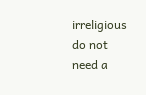irreligious do not need a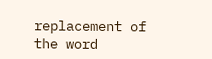replacement of the word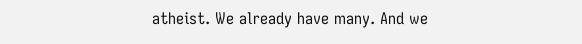atheist. We already have many. And we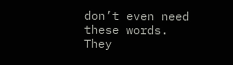don’t even need these words. They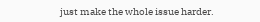just make the whole issue harder.